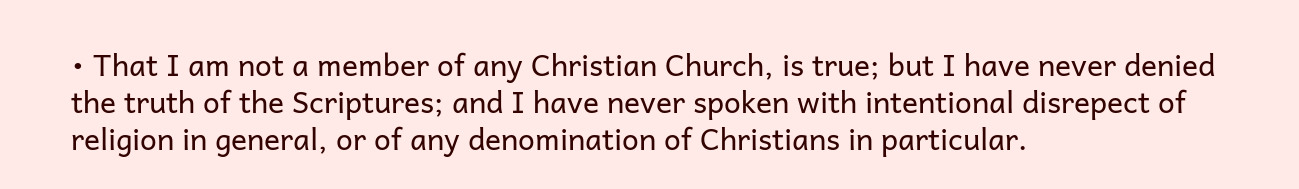• That I am not a member of any Christian Church, is true; but I have never denied the truth of the Scriptures; and I have never spoken with intentional disrepect of religion in general, or of any denomination of Christians in particular.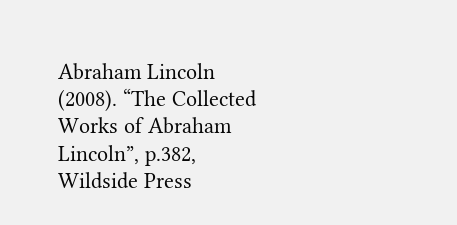Abraham Lincoln (2008). “The Collected Works of Abraham Lincoln”, p.382, Wildside Press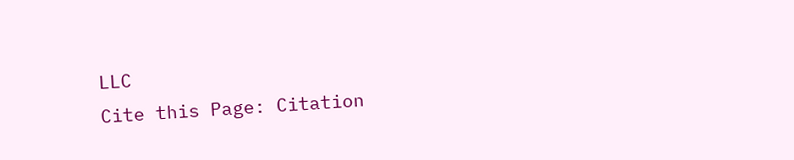LLC
Cite this Page: Citation